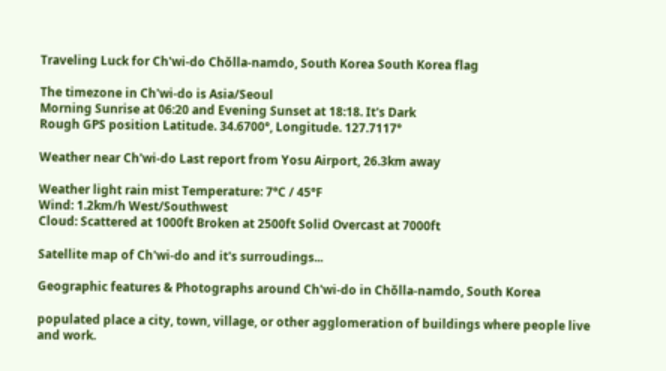Traveling Luck for Ch'wi-do Chŏlla-namdo, South Korea South Korea flag

The timezone in Ch'wi-do is Asia/Seoul
Morning Sunrise at 06:20 and Evening Sunset at 18:18. It's Dark
Rough GPS position Latitude. 34.6700°, Longitude. 127.7117°

Weather near Ch'wi-do Last report from Yosu Airport, 26.3km away

Weather light rain mist Temperature: 7°C / 45°F
Wind: 1.2km/h West/Southwest
Cloud: Scattered at 1000ft Broken at 2500ft Solid Overcast at 7000ft

Satellite map of Ch'wi-do and it's surroudings...

Geographic features & Photographs around Ch'wi-do in Chŏlla-namdo, South Korea

populated place a city, town, village, or other agglomeration of buildings where people live and work.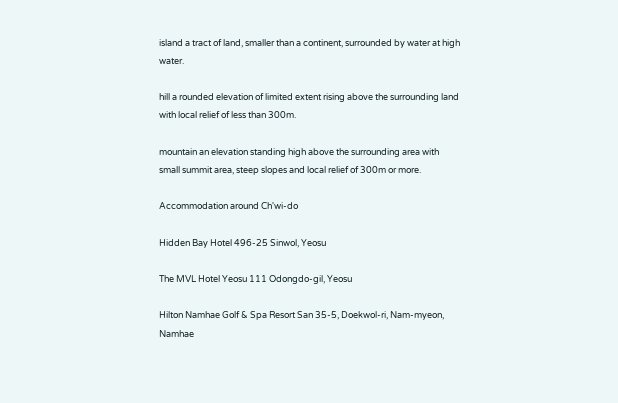island a tract of land, smaller than a continent, surrounded by water at high water.

hill a rounded elevation of limited extent rising above the surrounding land with local relief of less than 300m.

mountain an elevation standing high above the surrounding area with small summit area, steep slopes and local relief of 300m or more.

Accommodation around Ch'wi-do

Hidden Bay Hotel 496-25 Sinwol, Yeosu

The MVL Hotel Yeosu 111 Odongdo-gil, Yeosu

Hilton Namhae Golf & Spa Resort San 35-5, Doekwol-ri, Nam-myeon, Namhae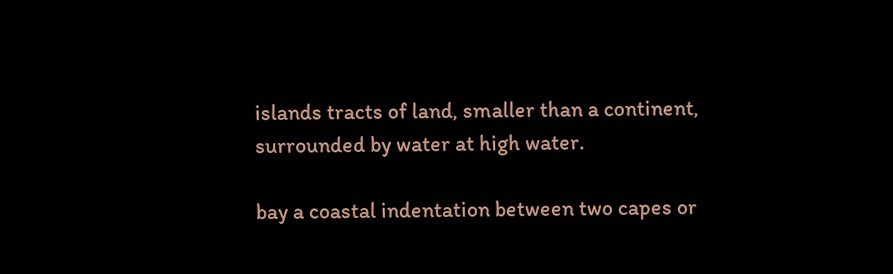islands tracts of land, smaller than a continent, surrounded by water at high water.

bay a coastal indentation between two capes or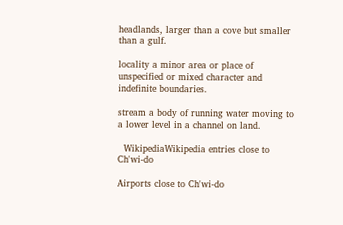headlands, larger than a cove but smaller than a gulf.

locality a minor area or place of unspecified or mixed character and indefinite boundaries.

stream a body of running water moving to a lower level in a channel on land.

  WikipediaWikipedia entries close to Ch'wi-do

Airports close to Ch'wi-do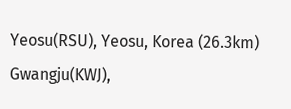Yeosu(RSU), Yeosu, Korea (26.3km)
Gwangju(KWJ),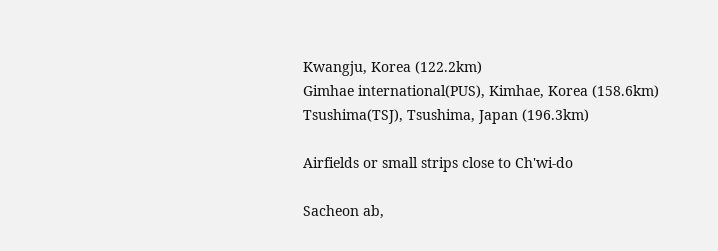Kwangju, Korea (122.2km)
Gimhae international(PUS), Kimhae, Korea (158.6km)
Tsushima(TSJ), Tsushima, Japan (196.3km)

Airfields or small strips close to Ch'wi-do

Sacheon ab,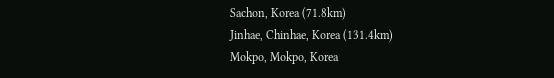Sachon, Korea (71.8km)
Jinhae, Chinhae, Korea (131.4km)
Mokpo, Mokpo, Korea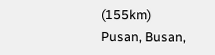(155km)
Pusan, Busan,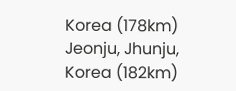Korea (178km)
Jeonju, Jhunju, Korea (182km)